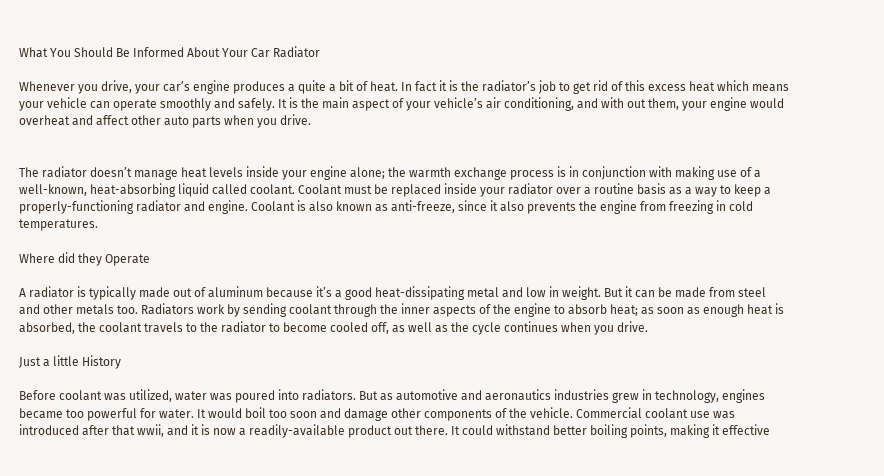What You Should Be Informed About Your Car Radiator

Whenever you drive, your car’s engine produces a quite a bit of heat. In fact it is the radiator’s job to get rid of this excess heat which means your vehicle can operate smoothly and safely. It is the main aspect of your vehicle’s air conditioning, and with out them, your engine would overheat and affect other auto parts when you drive.


The radiator doesn’t manage heat levels inside your engine alone; the warmth exchange process is in conjunction with making use of a well-known, heat-absorbing liquid called coolant. Coolant must be replaced inside your radiator over a routine basis as a way to keep a properly-functioning radiator and engine. Coolant is also known as anti-freeze, since it also prevents the engine from freezing in cold temperatures.

Where did they Operate

A radiator is typically made out of aluminum because it’s a good heat-dissipating metal and low in weight. But it can be made from steel and other metals too. Radiators work by sending coolant through the inner aspects of the engine to absorb heat; as soon as enough heat is absorbed, the coolant travels to the radiator to become cooled off, as well as the cycle continues when you drive.

Just a little History

Before coolant was utilized, water was poured into radiators. But as automotive and aeronautics industries grew in technology, engines became too powerful for water. It would boil too soon and damage other components of the vehicle. Commercial coolant use was introduced after that wwii, and it is now a readily-available product out there. It could withstand better boiling points, making it effective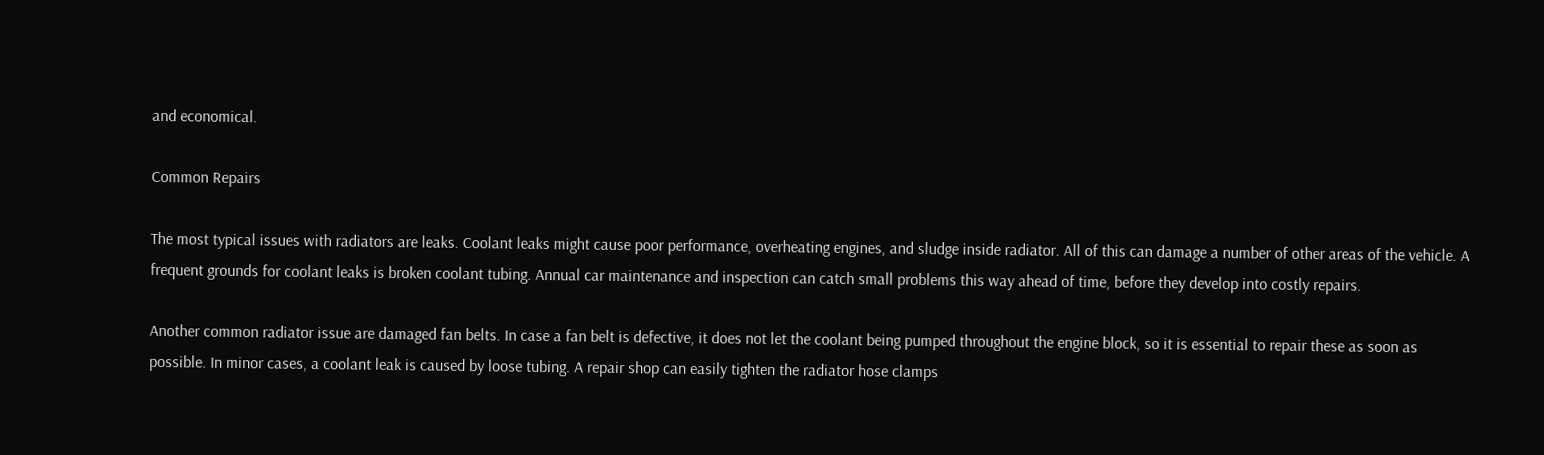and economical.

Common Repairs

The most typical issues with radiators are leaks. Coolant leaks might cause poor performance, overheating engines, and sludge inside radiator. All of this can damage a number of other areas of the vehicle. A frequent grounds for coolant leaks is broken coolant tubing. Annual car maintenance and inspection can catch small problems this way ahead of time, before they develop into costly repairs.

Another common radiator issue are damaged fan belts. In case a fan belt is defective, it does not let the coolant being pumped throughout the engine block, so it is essential to repair these as soon as possible. In minor cases, a coolant leak is caused by loose tubing. A repair shop can easily tighten the radiator hose clamps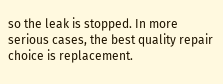so the leak is stopped. In more serious cases, the best quality repair choice is replacement.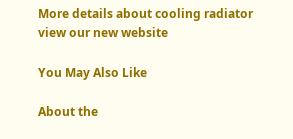More details about cooling radiator view our new website

You May Also Like

About the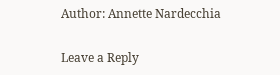Author: Annette Nardecchia

Leave a Reply